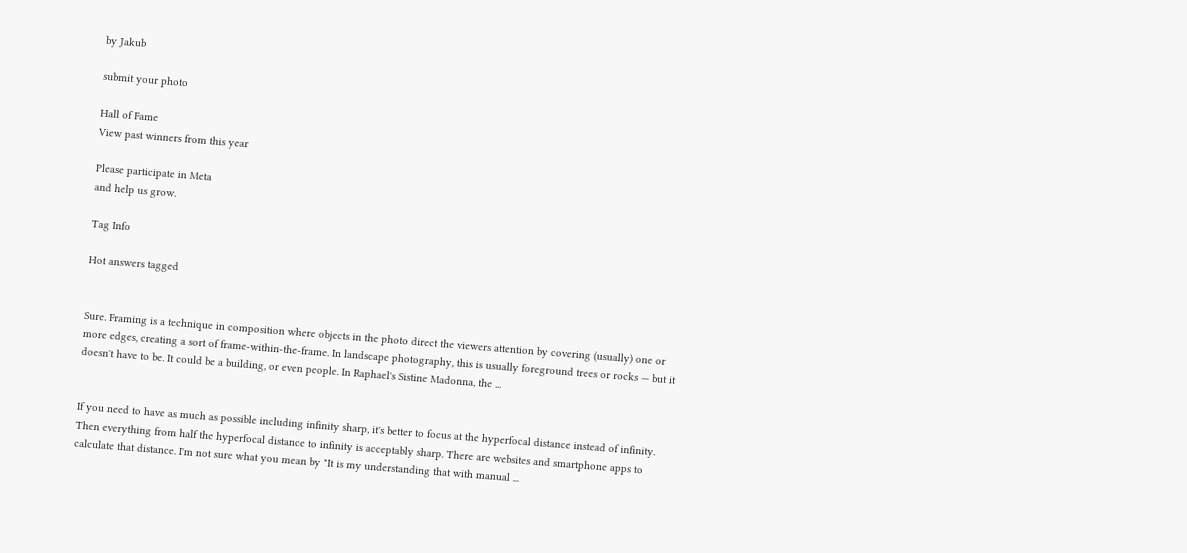by Jakub

submit your photo

Hall of Fame
View past winners from this year

Please participate in Meta
and help us grow.

Tag Info

Hot answers tagged


Sure. Framing is a technique in composition where objects in the photo direct the viewers attention by covering (usually) one or more edges, creating a sort of frame-within-the-frame. In landscape photography, this is usually foreground trees or rocks — but it doesn't have to be. It could be a building, or even people. In Raphael's Sistine Madonna, the ...


If you need to have as much as possible including infinity sharp, it's better to focus at the hyperfocal distance instead of infinity. Then everything from half the hyperfocal distance to infinity is acceptably sharp. There are websites and smartphone apps to calculate that distance. I'm not sure what you mean by "It is my understanding that with manual ...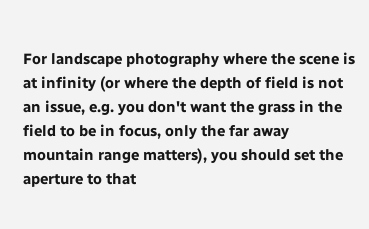For landscape photography where the scene is at infinity (or where the depth of field is not an issue, e.g. you don't want the grass in the field to be in focus, only the far away mountain range matters), you should set the aperture to that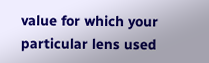value for which your particular lens used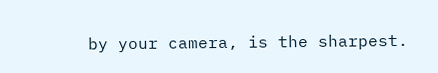by your camera, is the sharpest.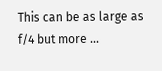This can be as large as f/4 but more ...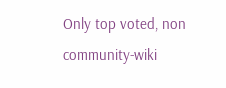Only top voted, non community-wiki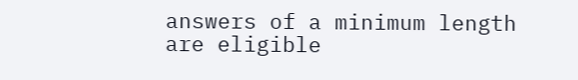answers of a minimum length are eligible